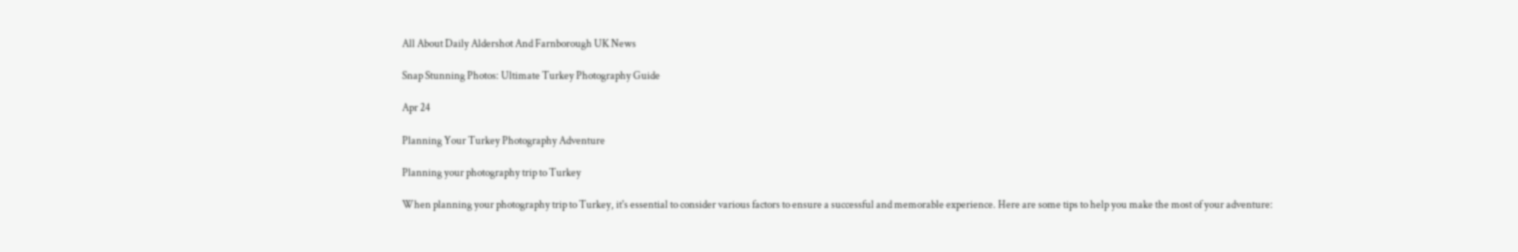All About Daily Aldershot And Farnborough UK News

Snap Stunning Photos: Ultimate Turkey Photography Guide

Apr 24

Planning Your Turkey Photography Adventure

Planning your photography trip to Turkey

When planning your photography trip to Turkey, it's essential to consider various factors to ensure a successful and memorable experience. Here are some tips to help you make the most of your adventure: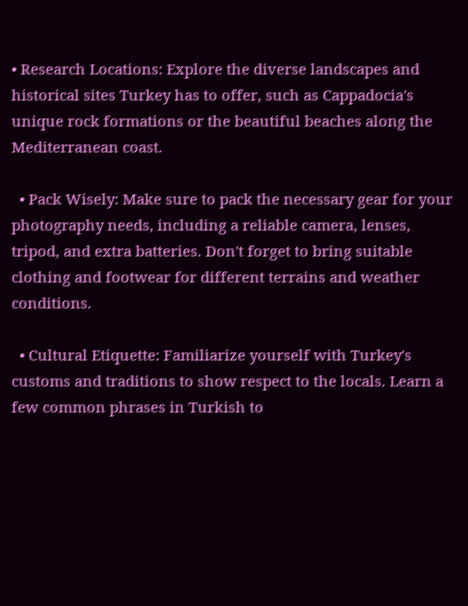• Research Locations: Explore the diverse landscapes and historical sites Turkey has to offer, such as Cappadocia's unique rock formations or the beautiful beaches along the Mediterranean coast.

  • Pack Wisely: Make sure to pack the necessary gear for your photography needs, including a reliable camera, lenses, tripod, and extra batteries. Don't forget to bring suitable clothing and footwear for different terrains and weather conditions.

  • Cultural Etiquette: Familiarize yourself with Turkey's customs and traditions to show respect to the locals. Learn a few common phrases in Turkish to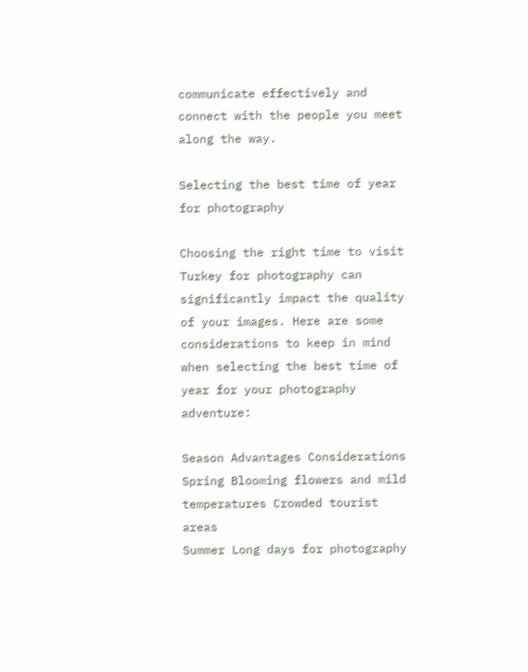communicate effectively and connect with the people you meet along the way.

Selecting the best time of year for photography

Choosing the right time to visit Turkey for photography can significantly impact the quality of your images. Here are some considerations to keep in mind when selecting the best time of year for your photography adventure:

Season Advantages Considerations
Spring Blooming flowers and mild temperatures Crowded tourist areas
Summer Long days for photography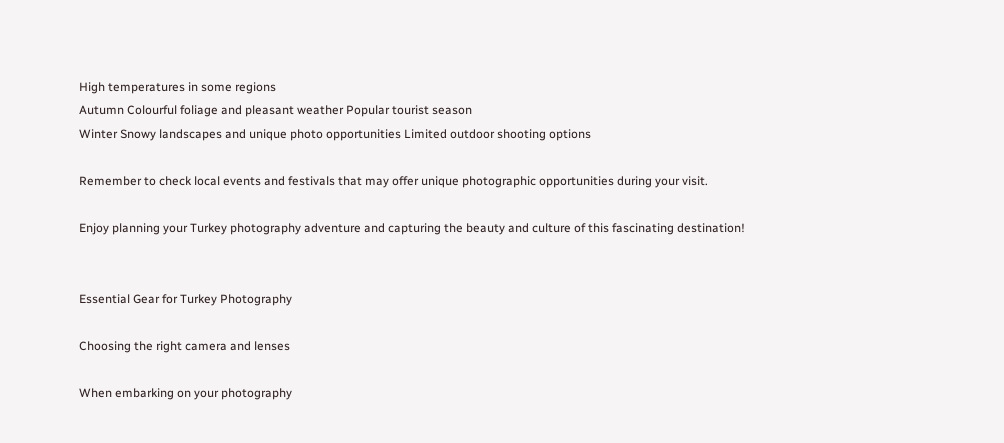High temperatures in some regions
Autumn Colourful foliage and pleasant weather Popular tourist season
Winter Snowy landscapes and unique photo opportunities Limited outdoor shooting options

Remember to check local events and festivals that may offer unique photographic opportunities during your visit.

Enjoy planning your Turkey photography adventure and capturing the beauty and culture of this fascinating destination!


Essential Gear for Turkey Photography

Choosing the right camera and lenses

When embarking on your photography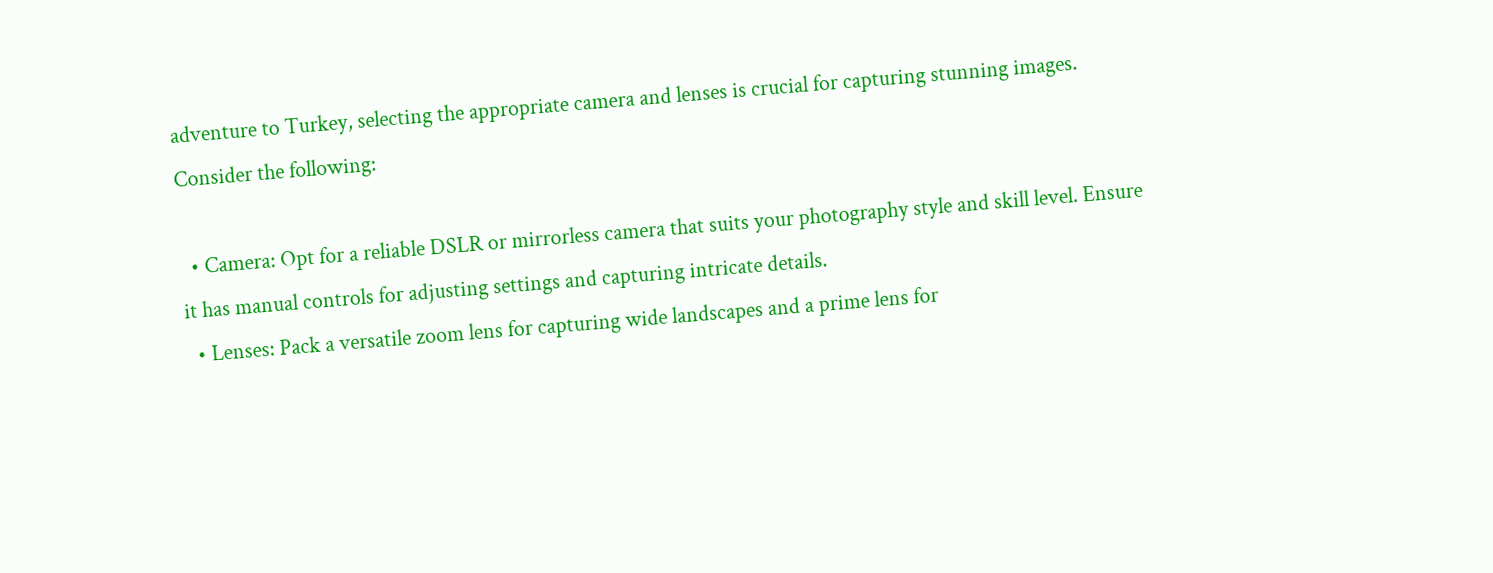adventure to Turkey, selecting the appropriate camera and lenses is crucial for capturing stunning images. Consider the following:

  • Camera: Opt for a reliable DSLR or mirrorless camera that suits your photography style and skill level. Ensure it has manual controls for adjusting settings and capturing intricate details.
  • Lenses: Pack a versatile zoom lens for capturing wide landscapes and a prime lens for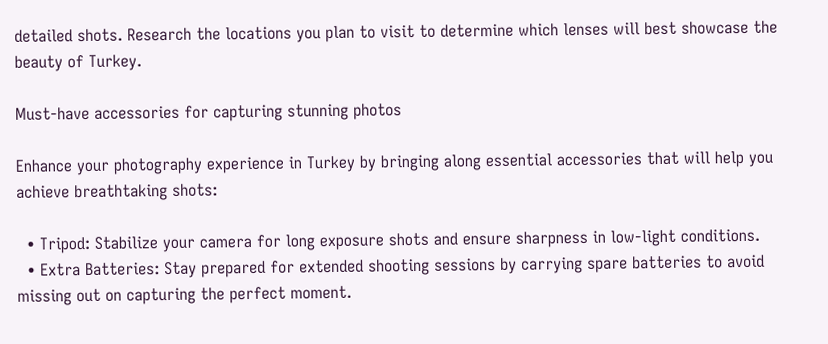detailed shots. Research the locations you plan to visit to determine which lenses will best showcase the beauty of Turkey.

Must-have accessories for capturing stunning photos

Enhance your photography experience in Turkey by bringing along essential accessories that will help you achieve breathtaking shots:

  • Tripod: Stabilize your camera for long exposure shots and ensure sharpness in low-light conditions.
  • Extra Batteries: Stay prepared for extended shooting sessions by carrying spare batteries to avoid missing out on capturing the perfect moment.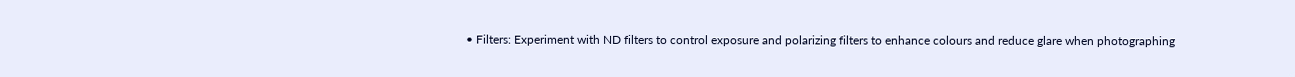• Filters: Experiment with ND filters to control exposure and polarizing filters to enhance colours and reduce glare when photographing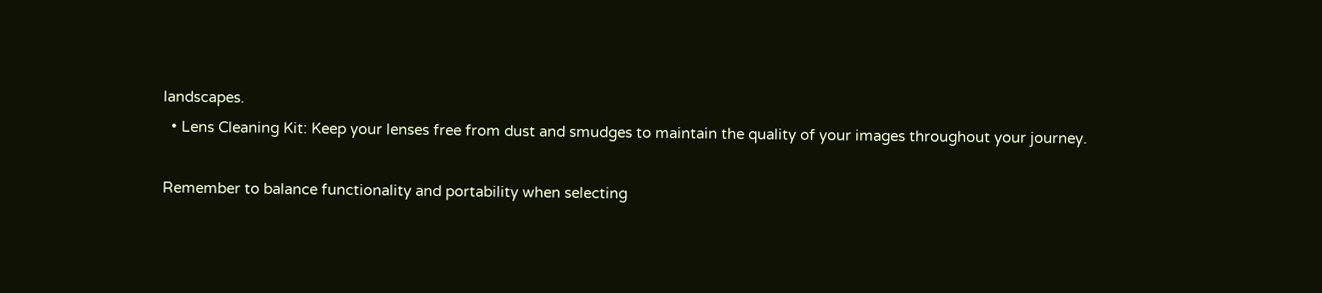landscapes.
  • Lens Cleaning Kit: Keep your lenses free from dust and smudges to maintain the quality of your images throughout your journey.

Remember to balance functionality and portability when selecting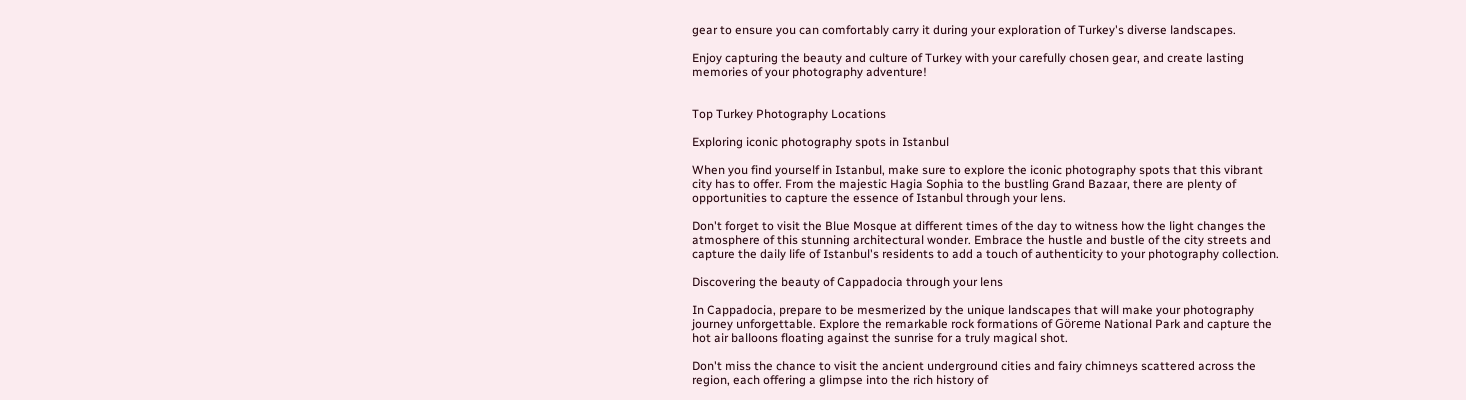gear to ensure you can comfortably carry it during your exploration of Turkey's diverse landscapes.

Enjoy capturing the beauty and culture of Turkey with your carefully chosen gear, and create lasting memories of your photography adventure!


Top Turkey Photography Locations

Exploring iconic photography spots in Istanbul

When you find yourself in Istanbul, make sure to explore the iconic photography spots that this vibrant city has to offer. From the majestic Hagia Sophia to the bustling Grand Bazaar, there are plenty of opportunities to capture the essence of Istanbul through your lens.

Don't forget to visit the Blue Mosque at different times of the day to witness how the light changes the atmosphere of this stunning architectural wonder. Embrace the hustle and bustle of the city streets and capture the daily life of Istanbul's residents to add a touch of authenticity to your photography collection.

Discovering the beauty of Cappadocia through your lens

In Cappadocia, prepare to be mesmerized by the unique landscapes that will make your photography journey unforgettable. Explore the remarkable rock formations of Göreme National Park and capture the hot air balloons floating against the sunrise for a truly magical shot.

Don't miss the chance to visit the ancient underground cities and fairy chimneys scattered across the region, each offering a glimpse into the rich history of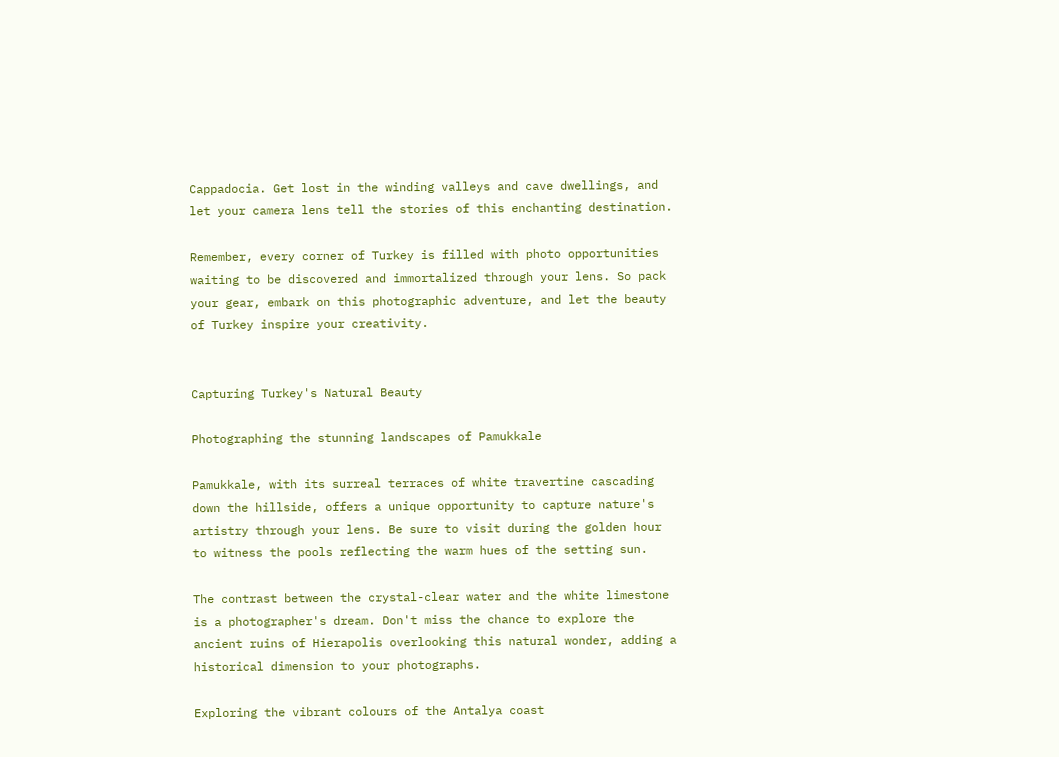Cappadocia. Get lost in the winding valleys and cave dwellings, and let your camera lens tell the stories of this enchanting destination.

Remember, every corner of Turkey is filled with photo opportunities waiting to be discovered and immortalized through your lens. So pack your gear, embark on this photographic adventure, and let the beauty of Turkey inspire your creativity.


Capturing Turkey's Natural Beauty

Photographing the stunning landscapes of Pamukkale

Pamukkale, with its surreal terraces of white travertine cascading down the hillside, offers a unique opportunity to capture nature's artistry through your lens. Be sure to visit during the golden hour to witness the pools reflecting the warm hues of the setting sun.

The contrast between the crystal-clear water and the white limestone is a photographer's dream. Don't miss the chance to explore the ancient ruins of Hierapolis overlooking this natural wonder, adding a historical dimension to your photographs.

Exploring the vibrant colours of the Antalya coast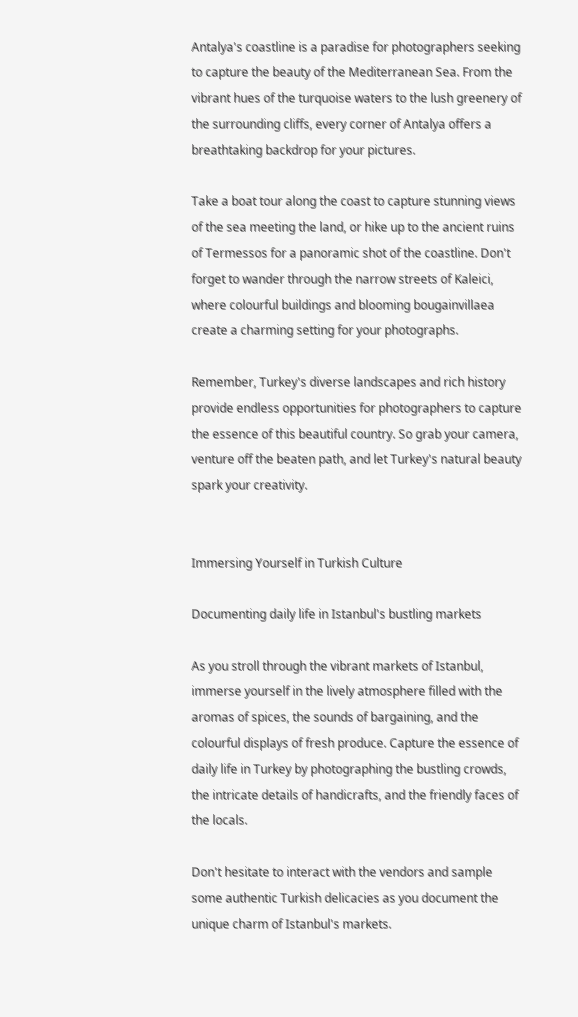Antalya's coastline is a paradise for photographers seeking to capture the beauty of the Mediterranean Sea. From the vibrant hues of the turquoise waters to the lush greenery of the surrounding cliffs, every corner of Antalya offers a breathtaking backdrop for your pictures.

Take a boat tour along the coast to capture stunning views of the sea meeting the land, or hike up to the ancient ruins of Termessos for a panoramic shot of the coastline. Don't forget to wander through the narrow streets of Kaleici, where colourful buildings and blooming bougainvillaea create a charming setting for your photographs.

Remember, Turkey's diverse landscapes and rich history provide endless opportunities for photographers to capture the essence of this beautiful country. So grab your camera, venture off the beaten path, and let Turkey's natural beauty spark your creativity.


Immersing Yourself in Turkish Culture

Documenting daily life in Istanbul's bustling markets

As you stroll through the vibrant markets of Istanbul, immerse yourself in the lively atmosphere filled with the aromas of spices, the sounds of bargaining, and the colourful displays of fresh produce. Capture the essence of daily life in Turkey by photographing the bustling crowds, the intricate details of handicrafts, and the friendly faces of the locals.

Don't hesitate to interact with the vendors and sample some authentic Turkish delicacies as you document the unique charm of Istanbul's markets.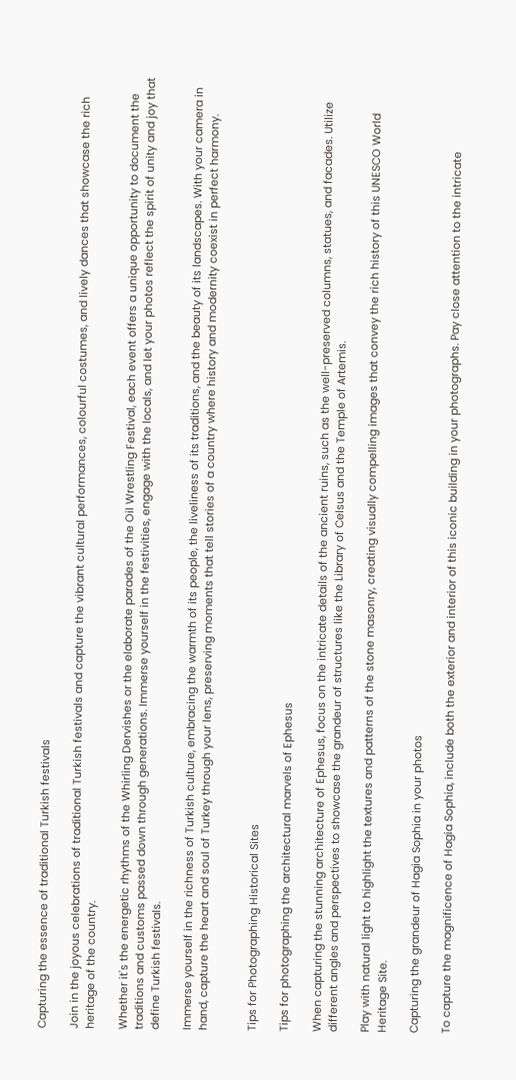Capturing the essence of traditional Turkish festivals

Join in the joyous celebrations of traditional Turkish festivals and capture the vibrant cultural performances, colourful costumes, and lively dances that showcase the rich heritage of the country.

Whether it's the energetic rhythms of the Whirling Dervishes or the elaborate parades of the Oil Wrestling Festival, each event offers a unique opportunity to document the traditions and customs passed down through generations. Immerse yourself in the festivities, engage with the locals, and let your photos reflect the spirit of unity and joy that define Turkish festivals.

Immerse yourself in the richness of Turkish culture, embracing the warmth of its people, the liveliness of its traditions, and the beauty of its landscapes. With your camera in hand, capture the heart and soul of Turkey through your lens, preserving moments that tell stories of a country where history and modernity coexist in perfect harmony.


Tips for Photographing Historical Sites

Tips for photographing the architectural marvels of Ephesus

When capturing the stunning architecture of Ephesus, focus on the intricate details of the ancient ruins, such as the well-preserved columns, statues, and facades. Utilize different angles and perspectives to showcase the grandeur of structures like the Library of Celsus and the Temple of Artemis.

Play with natural light to highlight the textures and patterns of the stone masonry, creating visually compelling images that convey the rich history of this UNESCO World Heritage Site.

Capturing the grandeur of Hagia Sophia in your photos

To capture the magnificence of Hagia Sophia, include both the exterior and interior of this iconic building in your photographs. Pay close attention to the intricate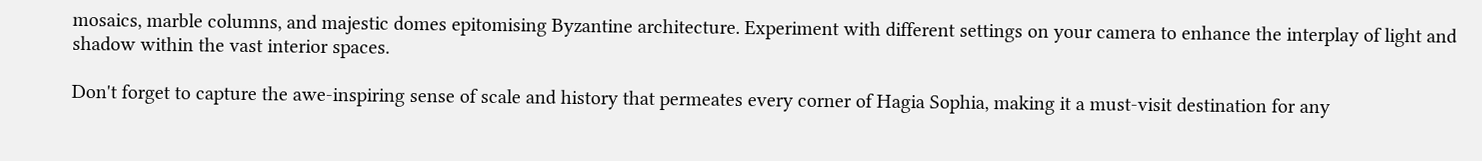mosaics, marble columns, and majestic domes epitomising Byzantine architecture. Experiment with different settings on your camera to enhance the interplay of light and shadow within the vast interior spaces.

Don't forget to capture the awe-inspiring sense of scale and history that permeates every corner of Hagia Sophia, making it a must-visit destination for any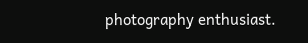photography enthusiast.